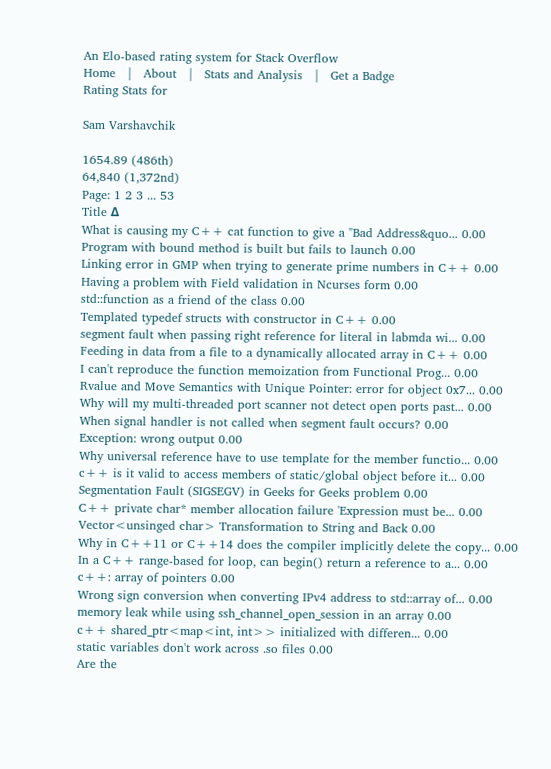An Elo-based rating system for Stack Overflow
Home   |   About   |   Stats and Analysis   |   Get a Badge
Rating Stats for

Sam Varshavchik

1654.89 (486th)
64,840 (1,372nd)
Page: 1 2 3 ... 53
Title Δ
What is causing my C++ cat function to give a "Bad Address&quo... 0.00
Program with bound method is built but fails to launch 0.00
Linking error in GMP when trying to generate prime numbers in C++ 0.00
Having a problem with Field validation in Ncurses form 0.00
std::function as a friend of the class 0.00
Templated typedef structs with constructor in C++ 0.00
segment fault when passing right reference for literal in labmda wi... 0.00
Feeding in data from a file to a dynamically allocated array in C++ 0.00
I can't reproduce the function memoization from Functional Prog... 0.00
Rvalue and Move Semantics with Unique Pointer: error for object 0x7... 0.00
Why will my multi-threaded port scanner not detect open ports past... 0.00
When signal handler is not called when segment fault occurs? 0.00
Exception: wrong output 0.00
Why universal reference have to use template for the member functio... 0.00
c++ is it valid to access members of static/global object before it... 0.00
Segmentation Fault (SIGSEGV) in Geeks for Geeks problem 0.00
C++ private char* member allocation failure 'Expression must be... 0.00
Vector<unsinged char> Transformation to String and Back 0.00
Why in C++11 or C++14 does the compiler implicitly delete the copy... 0.00
In a C++ range-based for loop, can begin() return a reference to a... 0.00
c++: array of pointers 0.00
Wrong sign conversion when converting IPv4 address to std::array of... 0.00
memory leak while using ssh_channel_open_session in an array 0.00
c++ shared_ptr<map<int, int>> initialized with differen... 0.00
static variables don't work across .so files 0.00
Are the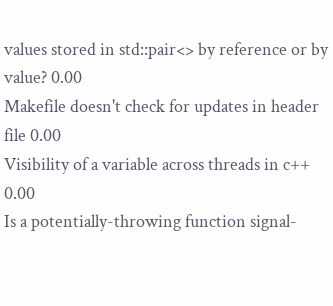values stored in std::pair<> by reference or by value? 0.00
Makefile doesn't check for updates in header file 0.00
Visibility of a variable across threads in c++ 0.00
Is a potentially-throwing function signal-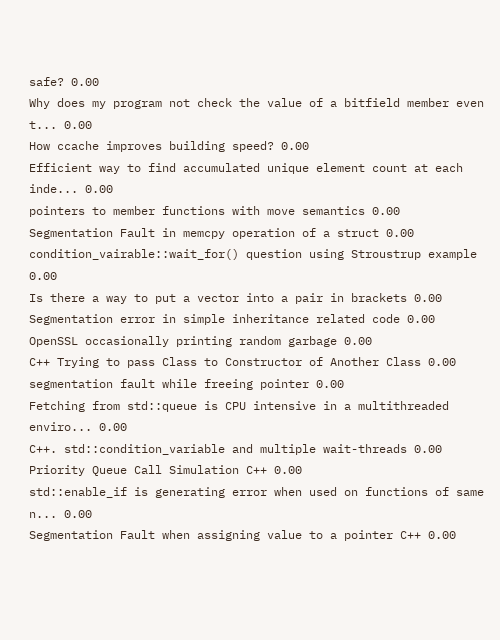safe? 0.00
Why does my program not check the value of a bitfield member even t... 0.00
How ccache improves building speed? 0.00
Efficient way to find accumulated unique element count at each inde... 0.00
pointers to member functions with move semantics 0.00
Segmentation Fault in memcpy operation of a struct 0.00
condition_vairable::wait_for() question using Stroustrup example 0.00
Is there a way to put a vector into a pair in brackets 0.00
Segmentation error in simple inheritance related code 0.00
OpenSSL occasionally printing random garbage 0.00
C++ Trying to pass Class to Constructor of Another Class 0.00
segmentation fault while freeing pointer 0.00
Fetching from std::queue is CPU intensive in a multithreaded enviro... 0.00
C++. std::condition_variable and multiple wait-threads 0.00
Priority Queue Call Simulation C++ 0.00
std::enable_if is generating error when used on functions of same n... 0.00
Segmentation Fault when assigning value to a pointer C++ 0.00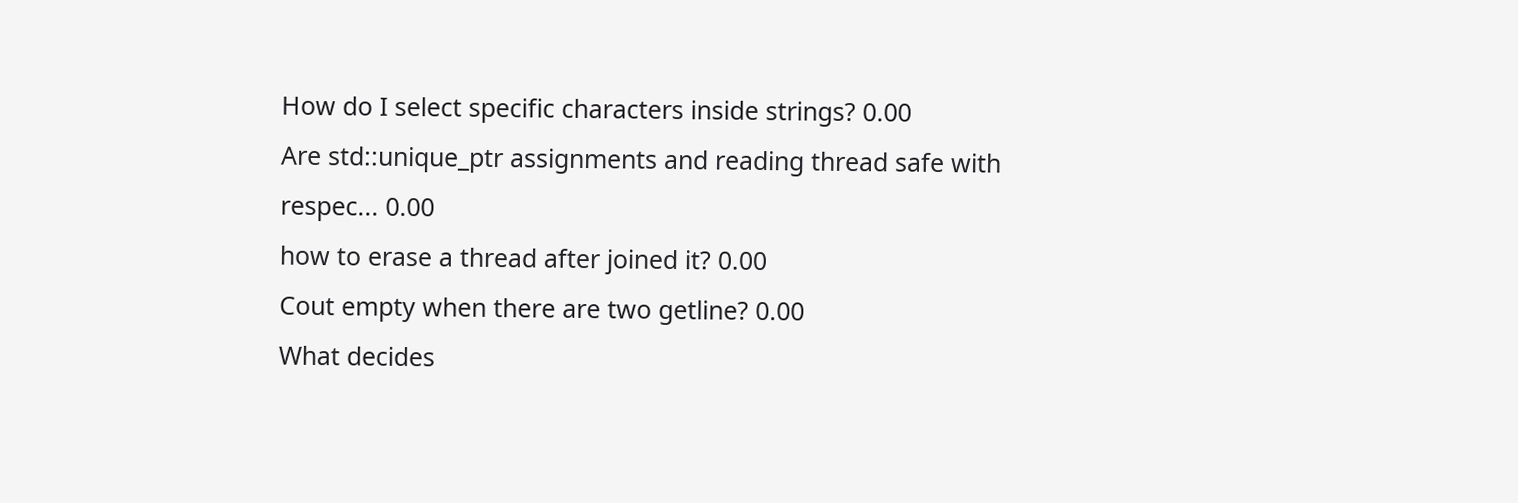How do I select specific characters inside strings? 0.00
Are std::unique_ptr assignments and reading thread safe with respec... 0.00
how to erase a thread after joined it? 0.00
Cout empty when there are two getline? 0.00
What decides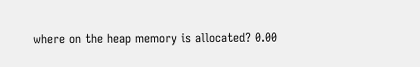where on the heap memory is allocated? 0.00